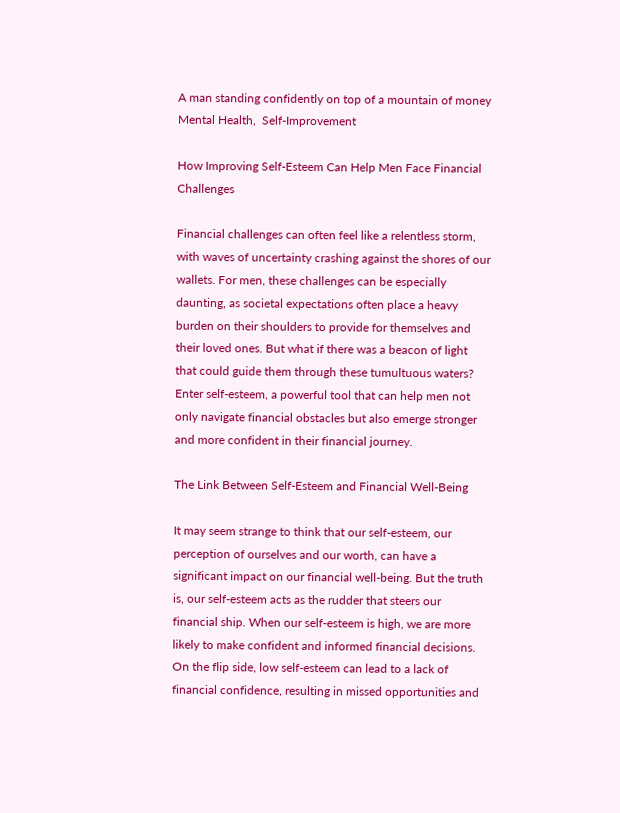A man standing confidently on top of a mountain of money
Mental Health,  Self-Improvement

How Improving Self-Esteem Can Help Men Face Financial Challenges

Financial challenges can often feel like a relentless storm, with waves of uncertainty crashing against the shores of our wallets. For men, these challenges can be especially daunting, as societal expectations often place a heavy burden on their shoulders to provide for themselves and their loved ones. But what if there was a beacon of light that could guide them through these tumultuous waters? Enter self-esteem, a powerful tool that can help men not only navigate financial obstacles but also emerge stronger and more confident in their financial journey.

The Link Between Self-Esteem and Financial Well-Being

It may seem strange to think that our self-esteem, our perception of ourselves and our worth, can have a significant impact on our financial well-being. But the truth is, our self-esteem acts as the rudder that steers our financial ship. When our self-esteem is high, we are more likely to make confident and informed financial decisions. On the flip side, low self-esteem can lead to a lack of financial confidence, resulting in missed opportunities and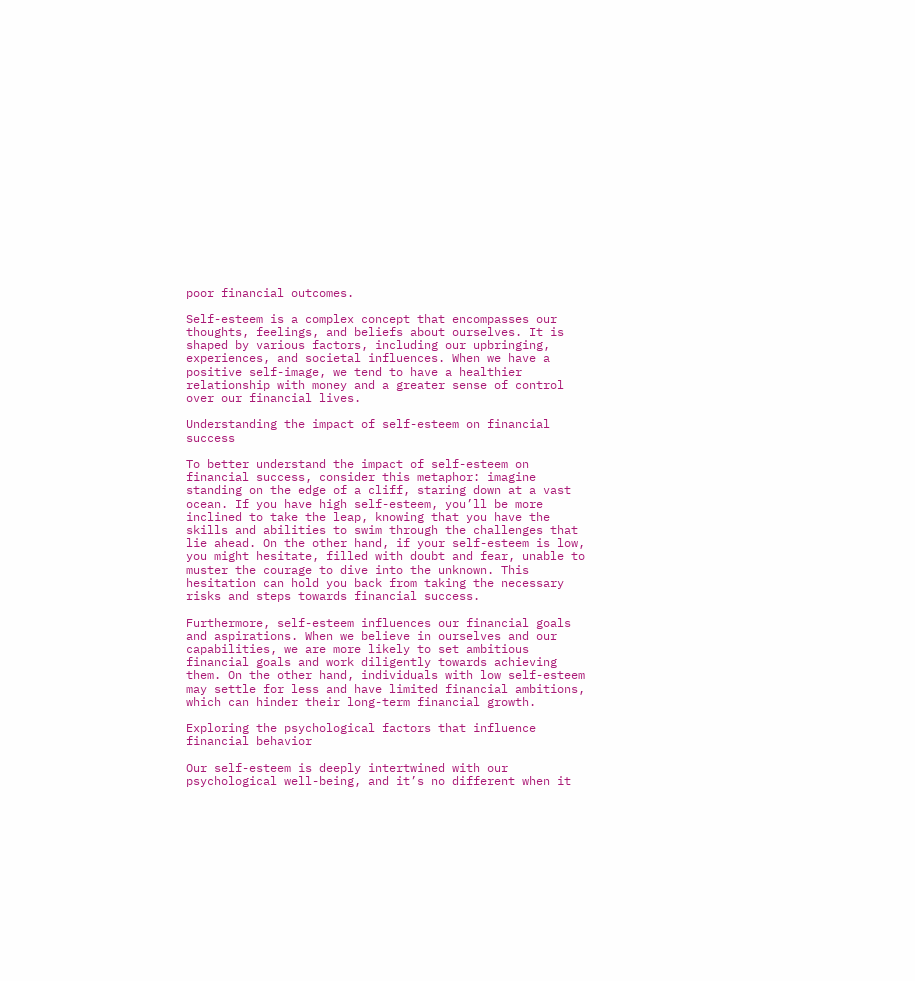poor financial outcomes.

Self-esteem is a complex concept that encompasses our thoughts, feelings, and beliefs about ourselves. It is shaped by various factors, including our upbringing, experiences, and societal influences. When we have a positive self-image, we tend to have a healthier relationship with money and a greater sense of control over our financial lives.

Understanding the impact of self-esteem on financial success

To better understand the impact of self-esteem on financial success, consider this metaphor: imagine standing on the edge of a cliff, staring down at a vast ocean. If you have high self-esteem, you’ll be more inclined to take the leap, knowing that you have the skills and abilities to swim through the challenges that lie ahead. On the other hand, if your self-esteem is low, you might hesitate, filled with doubt and fear, unable to muster the courage to dive into the unknown. This hesitation can hold you back from taking the necessary risks and steps towards financial success.

Furthermore, self-esteem influences our financial goals and aspirations. When we believe in ourselves and our capabilities, we are more likely to set ambitious financial goals and work diligently towards achieving them. On the other hand, individuals with low self-esteem may settle for less and have limited financial ambitions, which can hinder their long-term financial growth.

Exploring the psychological factors that influence financial behavior

Our self-esteem is deeply intertwined with our psychological well-being, and it’s no different when it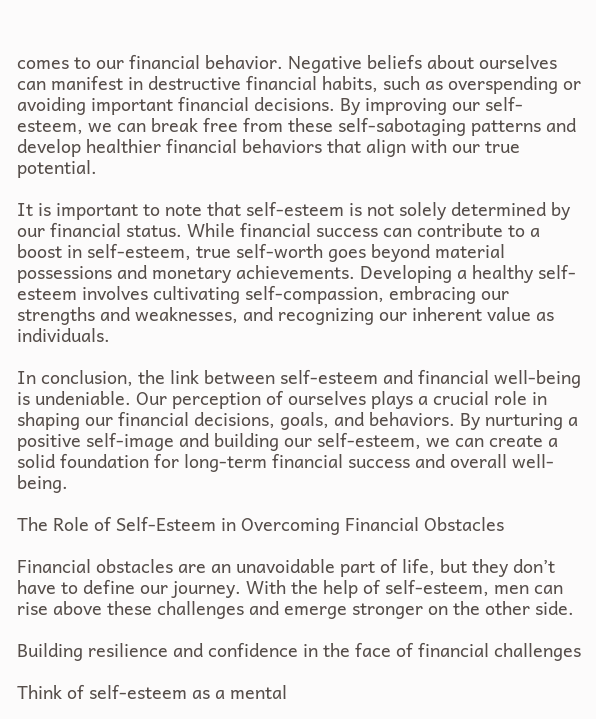comes to our financial behavior. Negative beliefs about ourselves can manifest in destructive financial habits, such as overspending or avoiding important financial decisions. By improving our self-esteem, we can break free from these self-sabotaging patterns and develop healthier financial behaviors that align with our true potential.

It is important to note that self-esteem is not solely determined by our financial status. While financial success can contribute to a boost in self-esteem, true self-worth goes beyond material possessions and monetary achievements. Developing a healthy self-esteem involves cultivating self-compassion, embracing our strengths and weaknesses, and recognizing our inherent value as individuals.

In conclusion, the link between self-esteem and financial well-being is undeniable. Our perception of ourselves plays a crucial role in shaping our financial decisions, goals, and behaviors. By nurturing a positive self-image and building our self-esteem, we can create a solid foundation for long-term financial success and overall well-being.

The Role of Self-Esteem in Overcoming Financial Obstacles

Financial obstacles are an unavoidable part of life, but they don’t have to define our journey. With the help of self-esteem, men can rise above these challenges and emerge stronger on the other side.

Building resilience and confidence in the face of financial challenges

Think of self-esteem as a mental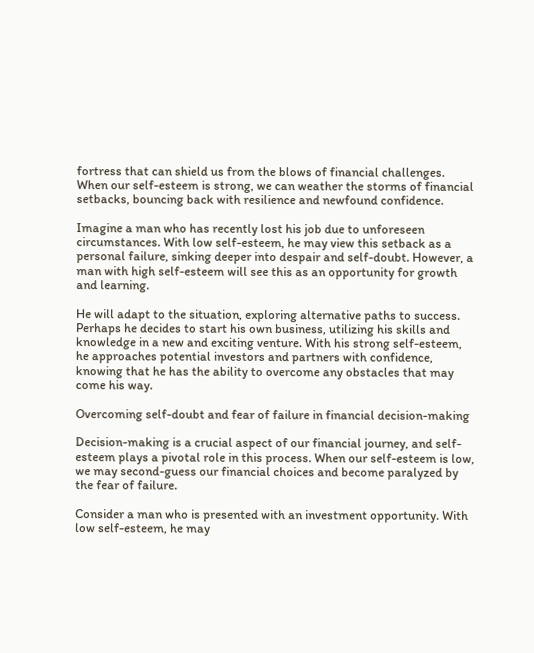fortress that can shield us from the blows of financial challenges. When our self-esteem is strong, we can weather the storms of financial setbacks, bouncing back with resilience and newfound confidence.

Imagine a man who has recently lost his job due to unforeseen circumstances. With low self-esteem, he may view this setback as a personal failure, sinking deeper into despair and self-doubt. However, a man with high self-esteem will see this as an opportunity for growth and learning.

He will adapt to the situation, exploring alternative paths to success. Perhaps he decides to start his own business, utilizing his skills and knowledge in a new and exciting venture. With his strong self-esteem, he approaches potential investors and partners with confidence, knowing that he has the ability to overcome any obstacles that may come his way.

Overcoming self-doubt and fear of failure in financial decision-making

Decision-making is a crucial aspect of our financial journey, and self-esteem plays a pivotal role in this process. When our self-esteem is low, we may second-guess our financial choices and become paralyzed by the fear of failure.

Consider a man who is presented with an investment opportunity. With low self-esteem, he may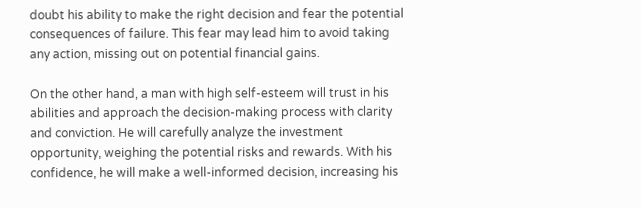doubt his ability to make the right decision and fear the potential consequences of failure. This fear may lead him to avoid taking any action, missing out on potential financial gains.

On the other hand, a man with high self-esteem will trust in his abilities and approach the decision-making process with clarity and conviction. He will carefully analyze the investment opportunity, weighing the potential risks and rewards. With his confidence, he will make a well-informed decision, increasing his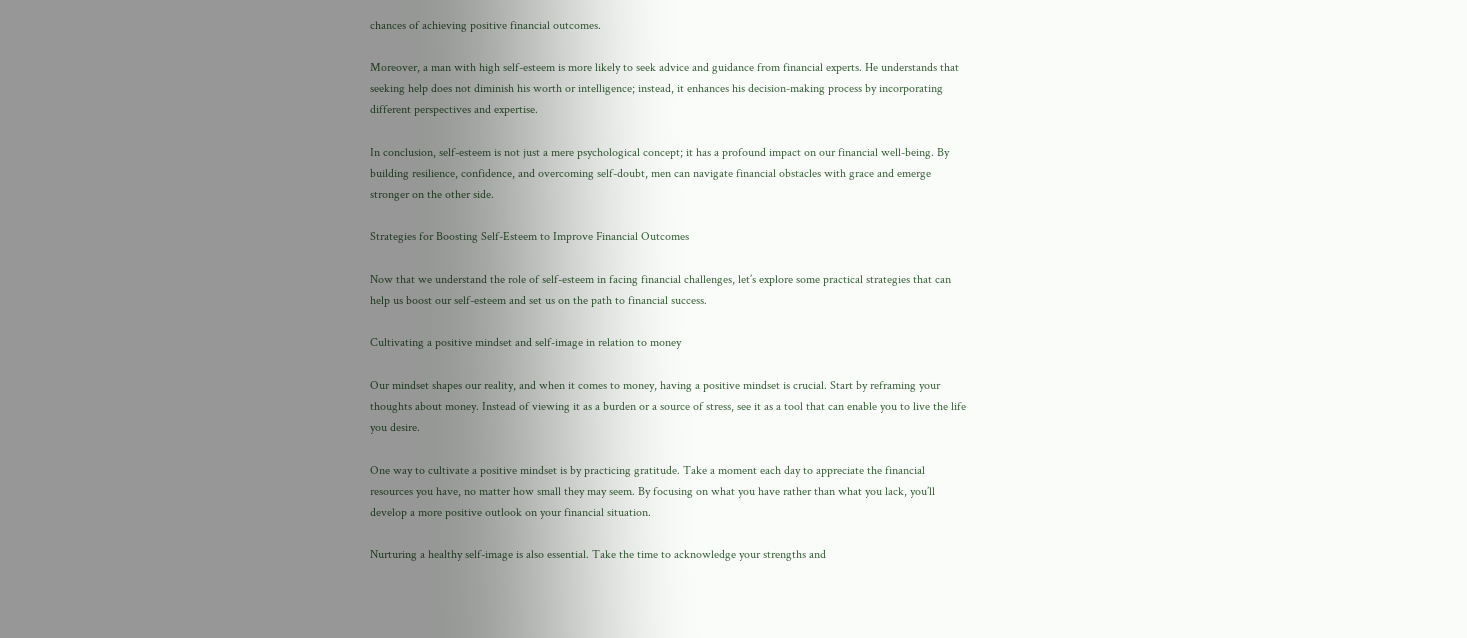chances of achieving positive financial outcomes.

Moreover, a man with high self-esteem is more likely to seek advice and guidance from financial experts. He understands that seeking help does not diminish his worth or intelligence; instead, it enhances his decision-making process by incorporating different perspectives and expertise.

In conclusion, self-esteem is not just a mere psychological concept; it has a profound impact on our financial well-being. By building resilience, confidence, and overcoming self-doubt, men can navigate financial obstacles with grace and emerge stronger on the other side.

Strategies for Boosting Self-Esteem to Improve Financial Outcomes

Now that we understand the role of self-esteem in facing financial challenges, let’s explore some practical strategies that can help us boost our self-esteem and set us on the path to financial success.

Cultivating a positive mindset and self-image in relation to money

Our mindset shapes our reality, and when it comes to money, having a positive mindset is crucial. Start by reframing your thoughts about money. Instead of viewing it as a burden or a source of stress, see it as a tool that can enable you to live the life you desire.

One way to cultivate a positive mindset is by practicing gratitude. Take a moment each day to appreciate the financial resources you have, no matter how small they may seem. By focusing on what you have rather than what you lack, you’ll develop a more positive outlook on your financial situation.

Nurturing a healthy self-image is also essential. Take the time to acknowledge your strengths and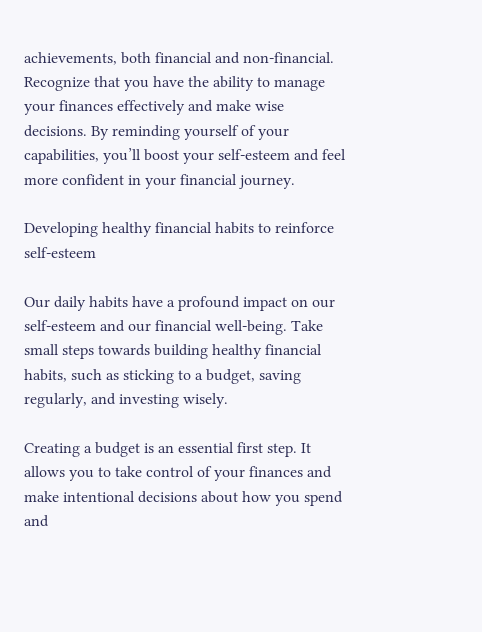achievements, both financial and non-financial. Recognize that you have the ability to manage your finances effectively and make wise decisions. By reminding yourself of your capabilities, you’ll boost your self-esteem and feel more confident in your financial journey.

Developing healthy financial habits to reinforce self-esteem

Our daily habits have a profound impact on our self-esteem and our financial well-being. Take small steps towards building healthy financial habits, such as sticking to a budget, saving regularly, and investing wisely.

Creating a budget is an essential first step. It allows you to take control of your finances and make intentional decisions about how you spend and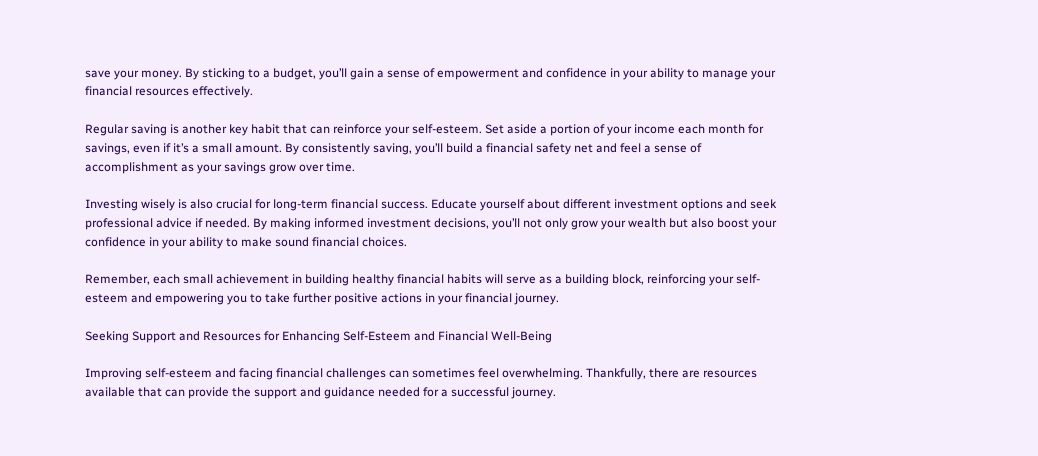save your money. By sticking to a budget, you’ll gain a sense of empowerment and confidence in your ability to manage your financial resources effectively.

Regular saving is another key habit that can reinforce your self-esteem. Set aside a portion of your income each month for savings, even if it’s a small amount. By consistently saving, you’ll build a financial safety net and feel a sense of accomplishment as your savings grow over time.

Investing wisely is also crucial for long-term financial success. Educate yourself about different investment options and seek professional advice if needed. By making informed investment decisions, you’ll not only grow your wealth but also boost your confidence in your ability to make sound financial choices.

Remember, each small achievement in building healthy financial habits will serve as a building block, reinforcing your self-esteem and empowering you to take further positive actions in your financial journey.

Seeking Support and Resources for Enhancing Self-Esteem and Financial Well-Being

Improving self-esteem and facing financial challenges can sometimes feel overwhelming. Thankfully, there are resources available that can provide the support and guidance needed for a successful journey.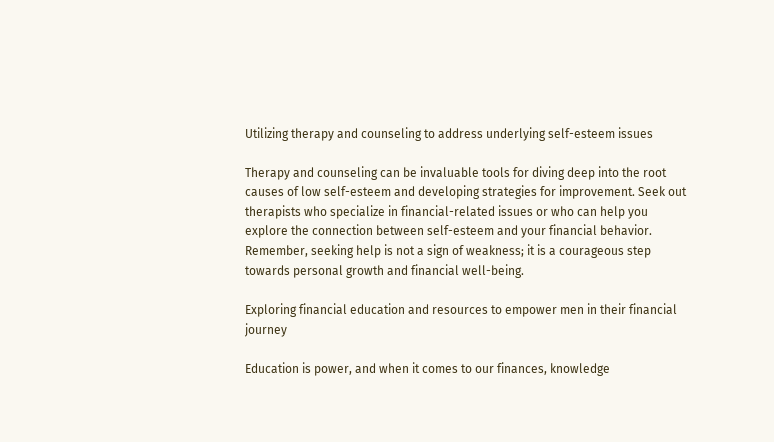Utilizing therapy and counseling to address underlying self-esteem issues

Therapy and counseling can be invaluable tools for diving deep into the root causes of low self-esteem and developing strategies for improvement. Seek out therapists who specialize in financial-related issues or who can help you explore the connection between self-esteem and your financial behavior. Remember, seeking help is not a sign of weakness; it is a courageous step towards personal growth and financial well-being.

Exploring financial education and resources to empower men in their financial journey

Education is power, and when it comes to our finances, knowledge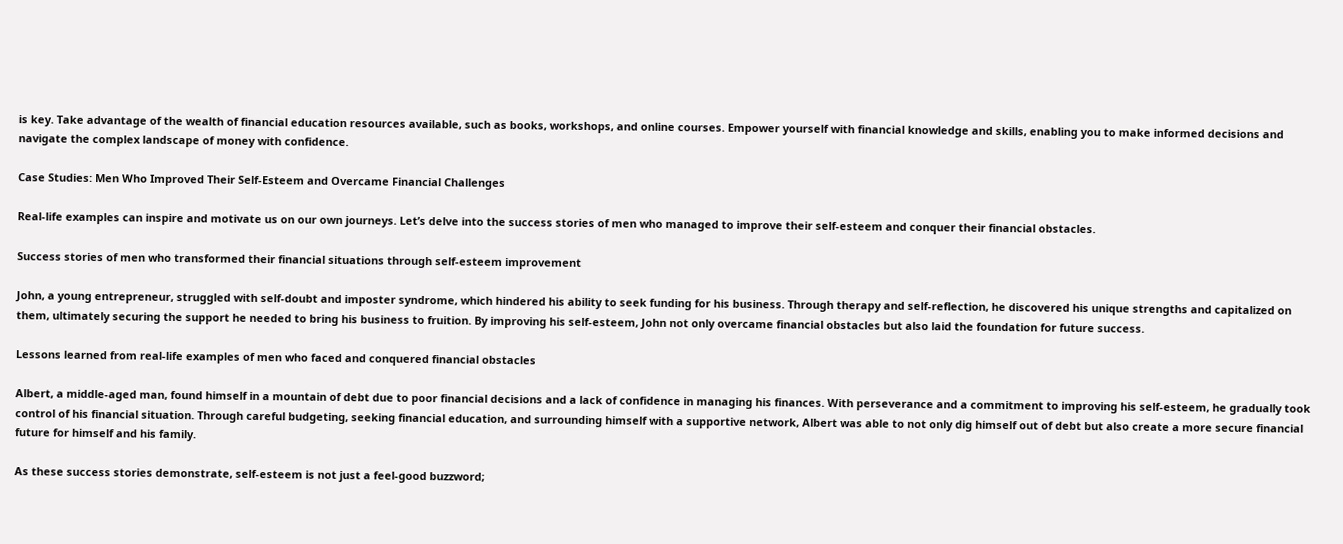is key. Take advantage of the wealth of financial education resources available, such as books, workshops, and online courses. Empower yourself with financial knowledge and skills, enabling you to make informed decisions and navigate the complex landscape of money with confidence.

Case Studies: Men Who Improved Their Self-Esteem and Overcame Financial Challenges

Real-life examples can inspire and motivate us on our own journeys. Let’s delve into the success stories of men who managed to improve their self-esteem and conquer their financial obstacles.

Success stories of men who transformed their financial situations through self-esteem improvement

John, a young entrepreneur, struggled with self-doubt and imposter syndrome, which hindered his ability to seek funding for his business. Through therapy and self-reflection, he discovered his unique strengths and capitalized on them, ultimately securing the support he needed to bring his business to fruition. By improving his self-esteem, John not only overcame financial obstacles but also laid the foundation for future success.

Lessons learned from real-life examples of men who faced and conquered financial obstacles

Albert, a middle-aged man, found himself in a mountain of debt due to poor financial decisions and a lack of confidence in managing his finances. With perseverance and a commitment to improving his self-esteem, he gradually took control of his financial situation. Through careful budgeting, seeking financial education, and surrounding himself with a supportive network, Albert was able to not only dig himself out of debt but also create a more secure financial future for himself and his family.

As these success stories demonstrate, self-esteem is not just a feel-good buzzword;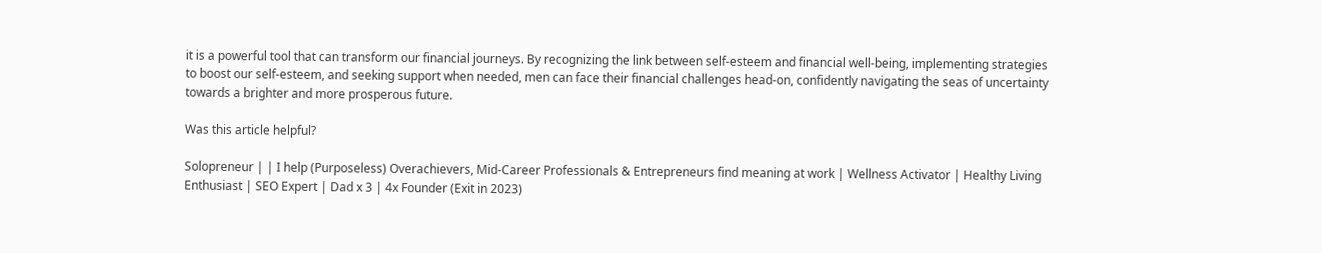it is a powerful tool that can transform our financial journeys. By recognizing the link between self-esteem and financial well-being, implementing strategies to boost our self-esteem, and seeking support when needed, men can face their financial challenges head-on, confidently navigating the seas of uncertainty towards a brighter and more prosperous future.

Was this article helpful?

Solopreneur | | I help (Purposeless) Overachievers, Mid-Career Professionals & Entrepreneurs find meaning at work | Wellness Activator | Healthy Living Enthusiast | SEO Expert | Dad x 3 | 4x Founder (Exit in 2023)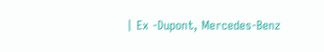| Ex -Dupont, Mercedes-Benz